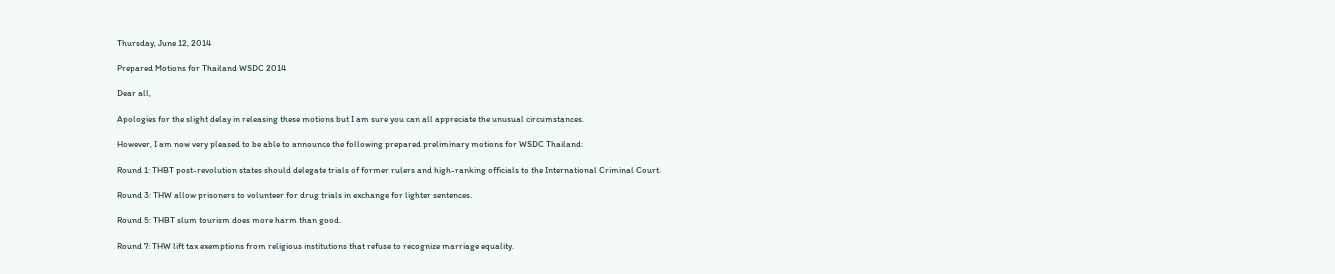Thursday, June 12, 2014

Prepared Motions for Thailand WSDC 2014

Dear all,

Apologies for the slight delay in releasing these motions but I am sure you can all appreciate the unusual circumstances.

However, I am now very pleased to be able to announce the following prepared preliminary motions for WSDC Thailand:

Round 1: THBT post-revolution states should delegate trials of former rulers and high-ranking officials to the International Criminal Court.

Round 3: THW allow prisoners to volunteer for drug trials in exchange for lighter sentences.

Round 5: THBT slum tourism does more harm than good.

Round 7: THW lift tax exemptions from religious institutions that refuse to recognize marriage equality.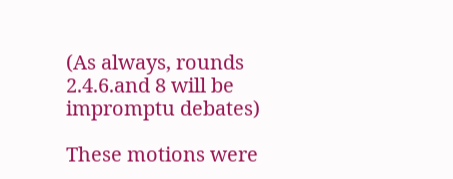(As always, rounds 2.4.6.and 8 will be impromptu debates)

These motions were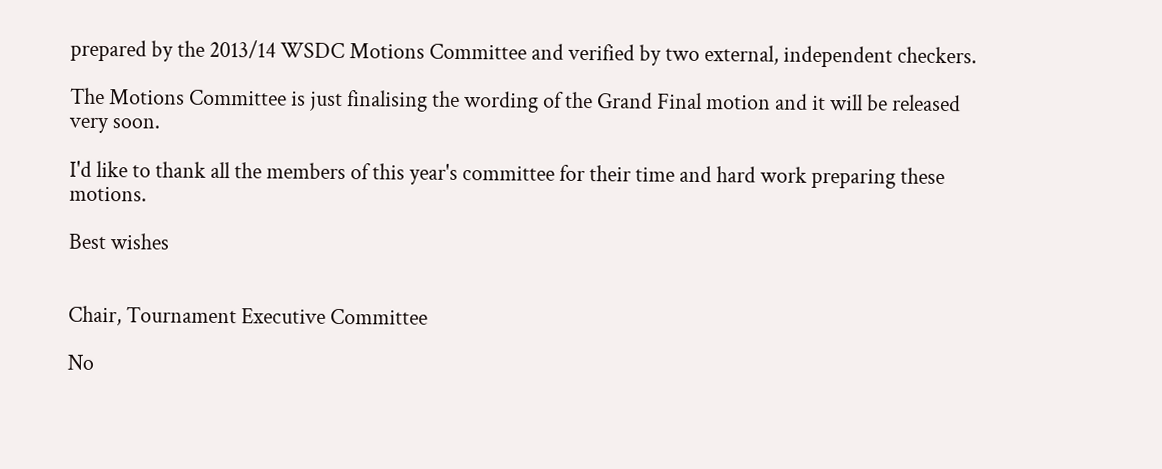prepared by the 2013/14 WSDC Motions Committee and verified by two external, independent checkers.

The Motions Committee is just finalising the wording of the Grand Final motion and it will be released very soon.

I'd like to thank all the members of this year's committee for their time and hard work preparing these motions.

Best wishes


Chair, Tournament Executive Committee

No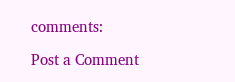comments:

Post a Comment